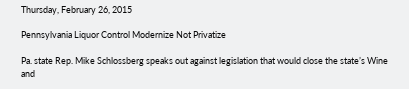Thursday, February 26, 2015

Pennsylvania Liquor Control Modernize Not Privatize

Pa. state Rep. Mike Schlossberg speaks out against legislation that would close the state’s Wine and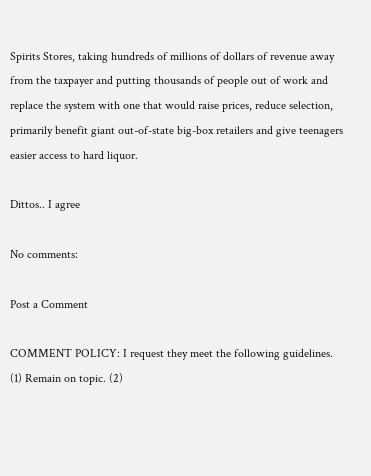Spirits Stores, taking hundreds of millions of dollars of revenue away from the taxpayer and putting thousands of people out of work and replace the system with one that would raise prices, reduce selection, primarily benefit giant out-of-state big-box retailers and give teenagers easier access to hard liquor.

Dittos.. I agree

No comments:

Post a Comment

COMMENT POLICY: I request they meet the following guidelines. (1) Remain on topic. (2)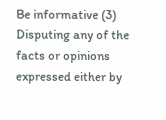Be informative (3) Disputing any of the facts or opinions expressed either by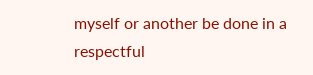myself or another be done in a respectful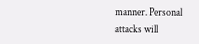manner. Personal attacks will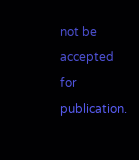not be accepted for publication.